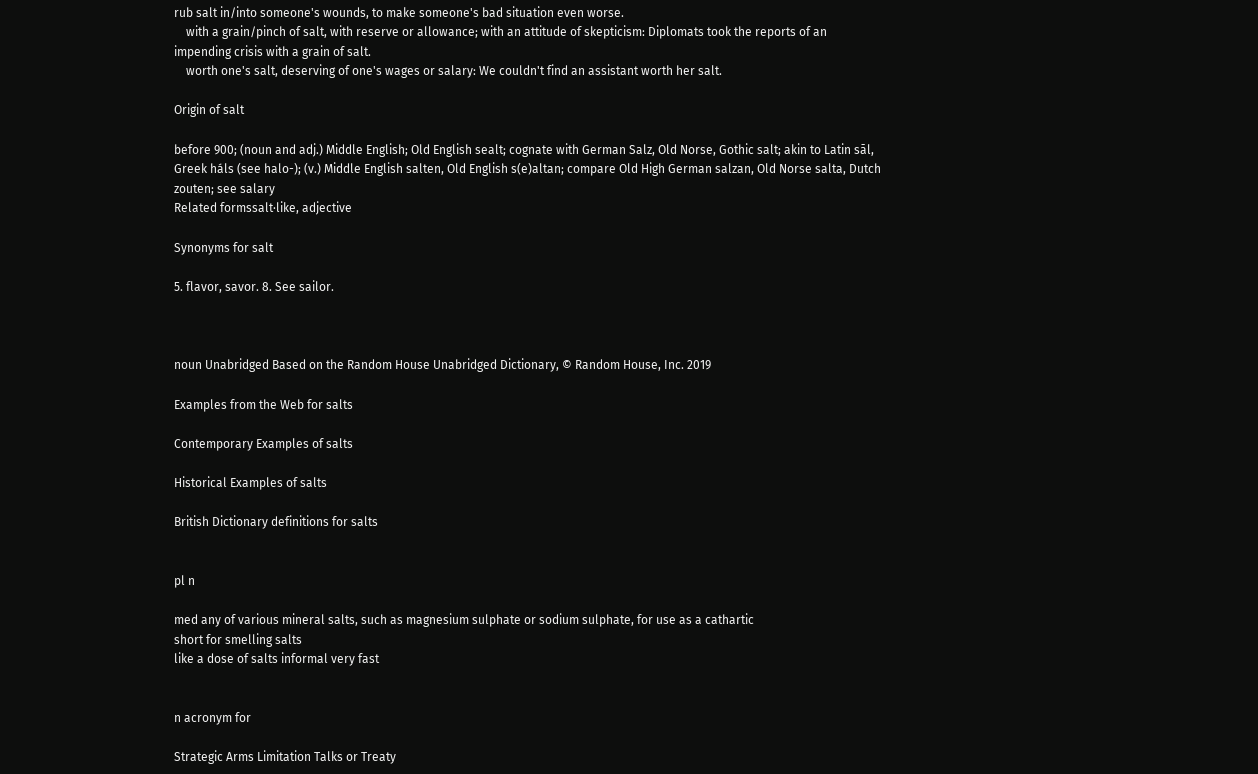rub salt in/into someone's wounds, to make someone's bad situation even worse.
    with a grain/pinch of salt, with reserve or allowance; with an attitude of skepticism: Diplomats took the reports of an impending crisis with a grain of salt.
    worth one's salt, deserving of one's wages or salary: We couldn't find an assistant worth her salt.

Origin of salt

before 900; (noun and adj.) Middle English; Old English sealt; cognate with German Salz, Old Norse, Gothic salt; akin to Latin sāl, Greek háls (see halo-); (v.) Middle English salten, Old English s(e)altan; compare Old High German salzan, Old Norse salta, Dutch zouten; see salary
Related formssalt·like, adjective

Synonyms for salt

5. flavor, savor. 8. See sailor.



noun Unabridged Based on the Random House Unabridged Dictionary, © Random House, Inc. 2019

Examples from the Web for salts

Contemporary Examples of salts

Historical Examples of salts

British Dictionary definitions for salts


pl n

med any of various mineral salts, such as magnesium sulphate or sodium sulphate, for use as a cathartic
short for smelling salts
like a dose of salts informal very fast


n acronym for

Strategic Arms Limitation Talks or Treaty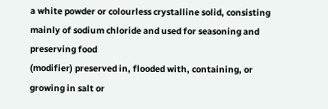a white powder or colourless crystalline solid, consisting mainly of sodium chloride and used for seasoning and preserving food
(modifier) preserved in, flooded with, containing, or growing in salt or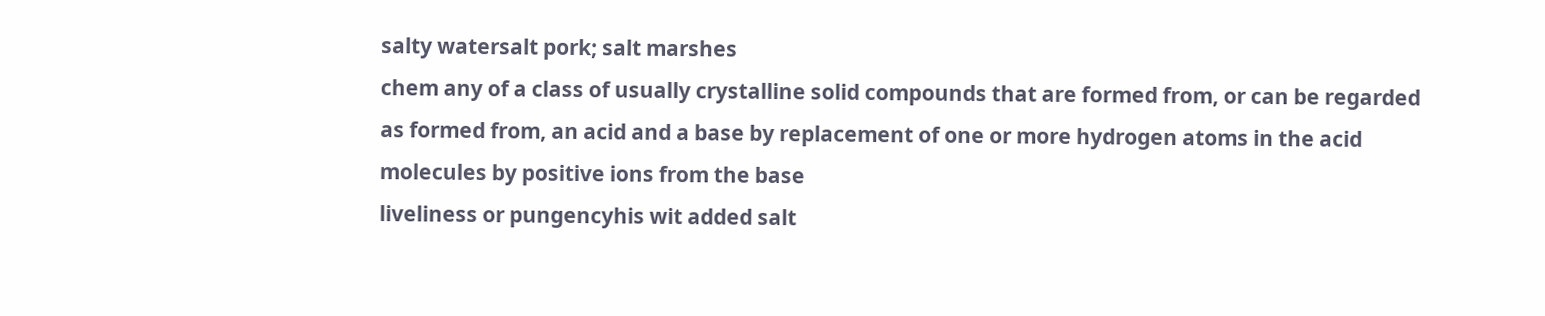salty watersalt pork; salt marshes
chem any of a class of usually crystalline solid compounds that are formed from, or can be regarded as formed from, an acid and a base by replacement of one or more hydrogen atoms in the acid molecules by positive ions from the base
liveliness or pungencyhis wit added salt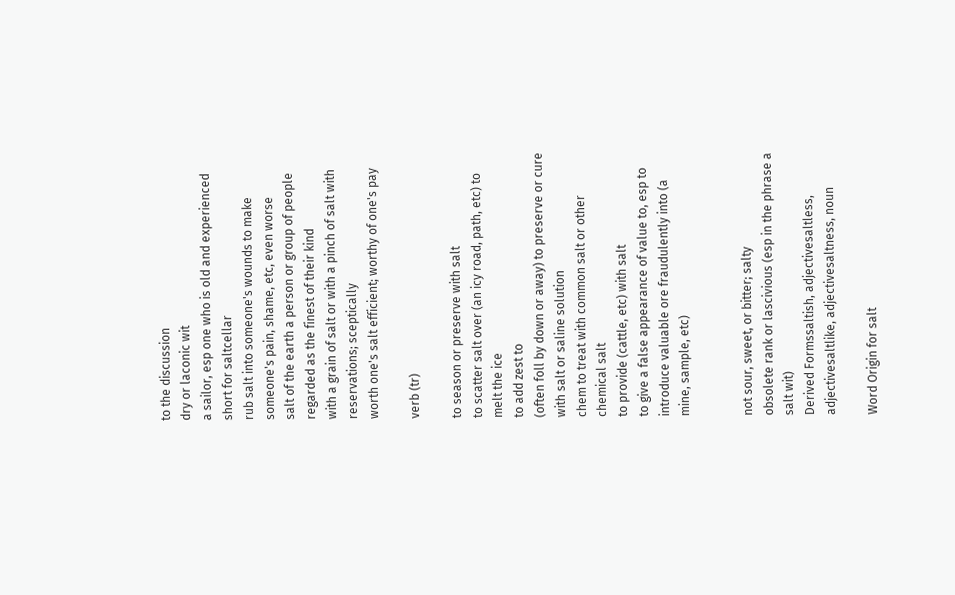to the discussion
dry or laconic wit
a sailor, esp one who is old and experienced
short for saltcellar
rub salt into someone's wounds to make someone's pain, shame, etc, even worse
salt of the earth a person or group of people regarded as the finest of their kind
with a grain of salt or with a pinch of salt with reservations; sceptically
worth one's salt efficient; worthy of one's pay

verb (tr)

to season or preserve with salt
to scatter salt over (an icy road, path, etc) to melt the ice
to add zest to
(often foll by down or away) to preserve or cure with salt or saline solution
chem to treat with common salt or other chemical salt
to provide (cattle, etc) with salt
to give a false appearance of value to, esp to introduce valuable ore fraudulently into (a mine, sample, etc)


not sour, sweet, or bitter; salty
obsolete rank or lascivious (esp in the phrase a salt wit)
Derived Formssaltish, adjectivesaltless, adjectivesaltlike, adjectivesaltness, noun

Word Origin for salt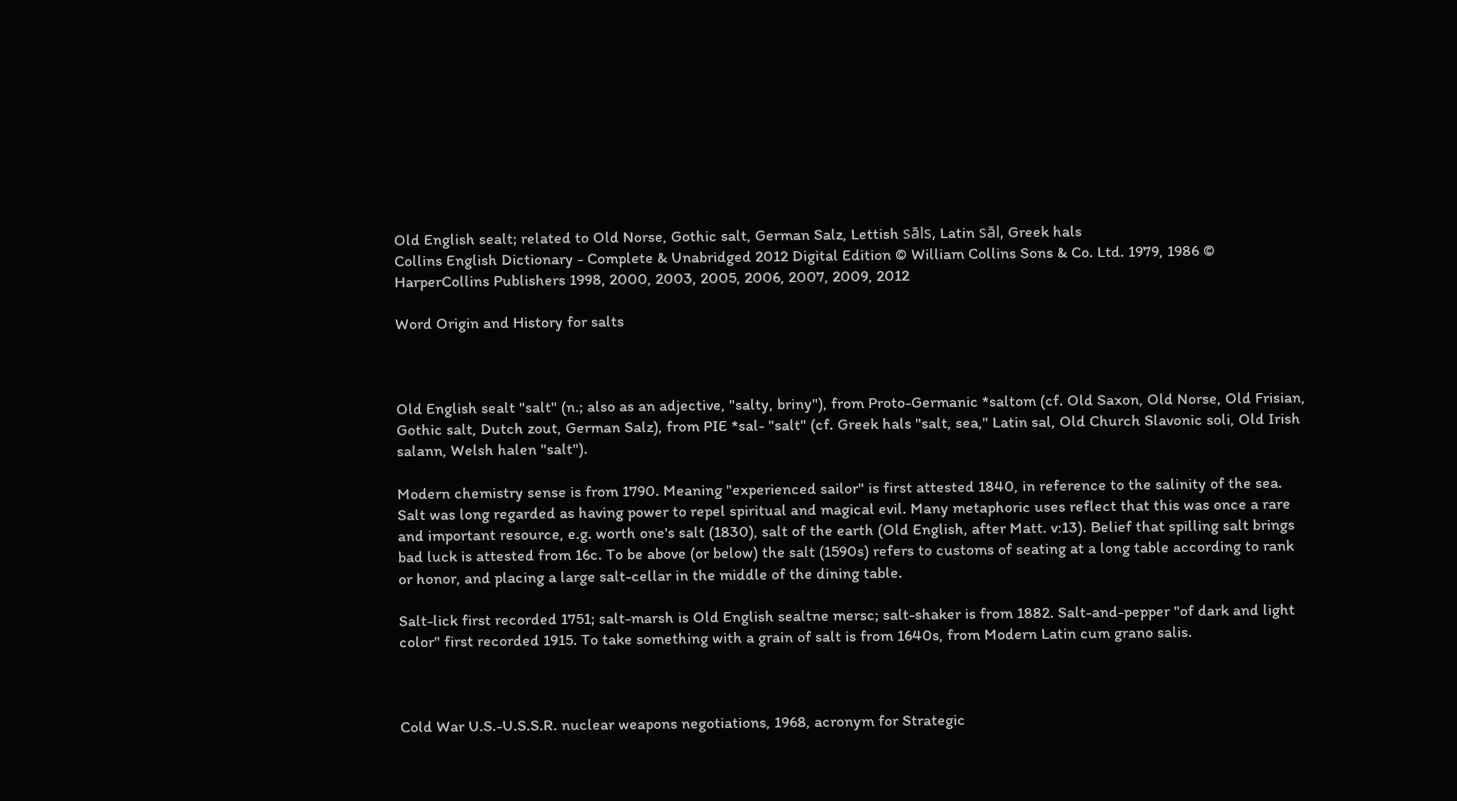Old English sealt; related to Old Norse, Gothic salt, German Salz, Lettish sāls, Latin sāl, Greek hals
Collins English Dictionary - Complete & Unabridged 2012 Digital Edition © William Collins Sons & Co. Ltd. 1979, 1986 © HarperCollins Publishers 1998, 2000, 2003, 2005, 2006, 2007, 2009, 2012

Word Origin and History for salts



Old English sealt "salt" (n.; also as an adjective, "salty, briny"), from Proto-Germanic *saltom (cf. Old Saxon, Old Norse, Old Frisian, Gothic salt, Dutch zout, German Salz), from PIE *sal- "salt" (cf. Greek hals "salt, sea," Latin sal, Old Church Slavonic soli, Old Irish salann, Welsh halen "salt").

Modern chemistry sense is from 1790. Meaning "experienced sailor" is first attested 1840, in reference to the salinity of the sea. Salt was long regarded as having power to repel spiritual and magical evil. Many metaphoric uses reflect that this was once a rare and important resource, e.g. worth one's salt (1830), salt of the earth (Old English, after Matt. v:13). Belief that spilling salt brings bad luck is attested from 16c. To be above (or below) the salt (1590s) refers to customs of seating at a long table according to rank or honor, and placing a large salt-cellar in the middle of the dining table.

Salt-lick first recorded 1751; salt-marsh is Old English sealtne mersc; salt-shaker is from 1882. Salt-and-pepper "of dark and light color" first recorded 1915. To take something with a grain of salt is from 1640s, from Modern Latin cum grano salis.



Cold War U.S.-U.S.S.R. nuclear weapons negotiations, 1968, acronym for Strategic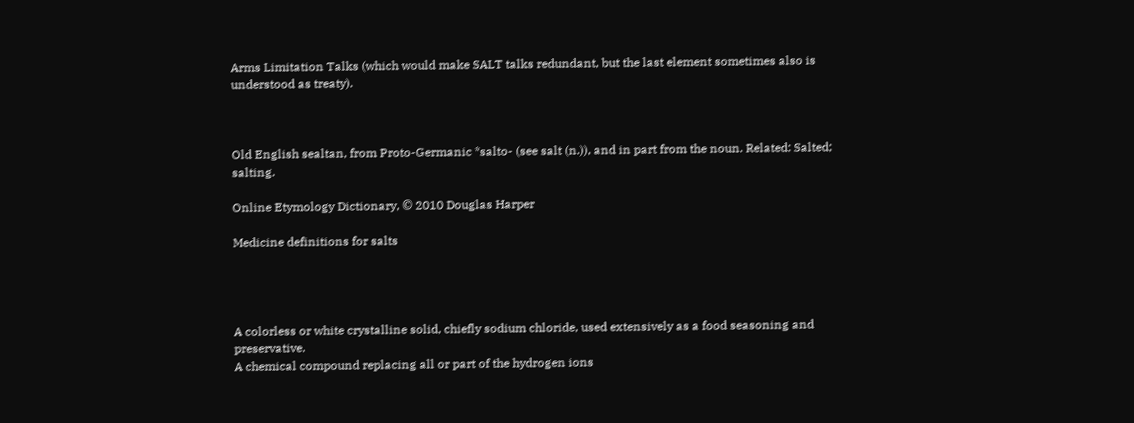Arms Limitation Talks (which would make SALT talks redundant, but the last element sometimes also is understood as treaty).



Old English sealtan, from Proto-Germanic *salto- (see salt (n.)), and in part from the noun. Related: Salted; salting.

Online Etymology Dictionary, © 2010 Douglas Harper

Medicine definitions for salts




A colorless or white crystalline solid, chiefly sodium chloride, used extensively as a food seasoning and preservative.
A chemical compound replacing all or part of the hydrogen ions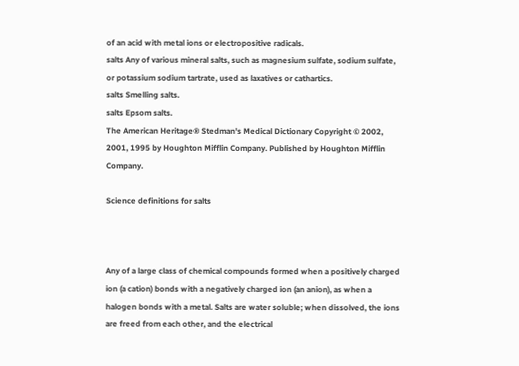of an acid with metal ions or electropositive radicals.
salts Any of various mineral salts, such as magnesium sulfate, sodium sulfate, or potassium sodium tartrate, used as laxatives or cathartics.
salts Smelling salts.
salts Epsom salts.
The American Heritage® Stedman's Medical Dictionary Copyright © 2002, 2001, 1995 by Houghton Mifflin Company. Published by Houghton Mifflin Company.

Science definitions for salts



Any of a large class of chemical compounds formed when a positively charged ion (a cation) bonds with a negatively charged ion (an anion), as when a halogen bonds with a metal. Salts are water soluble; when dissolved, the ions are freed from each other, and the electrical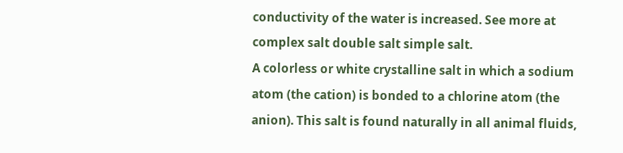conductivity of the water is increased. See more at complex salt double salt simple salt.
A colorless or white crystalline salt in which a sodium atom (the cation) is bonded to a chlorine atom (the anion). This salt is found naturally in all animal fluids,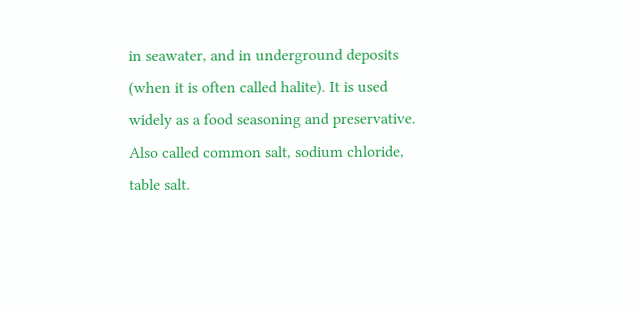in seawater, and in underground deposits (when it is often called halite). It is used widely as a food seasoning and preservative. Also called common salt, sodium chloride, table salt.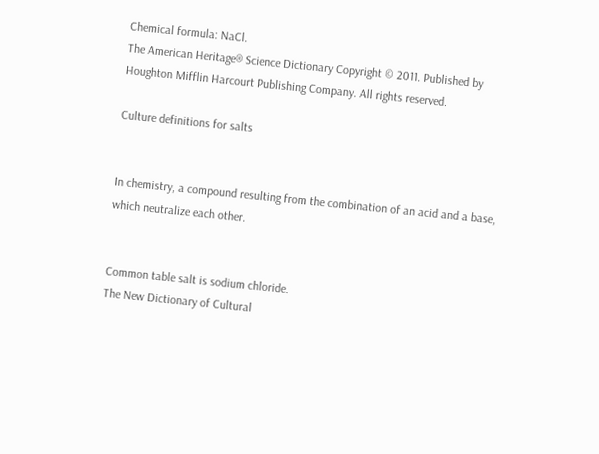Chemical formula: NaCl.
The American Heritage® Science Dictionary Copyright © 2011. Published by Houghton Mifflin Harcourt Publishing Company. All rights reserved.

Culture definitions for salts


In chemistry, a compound resulting from the combination of an acid and a base, which neutralize each other.


Common table salt is sodium chloride.
The New Dictionary of Cultural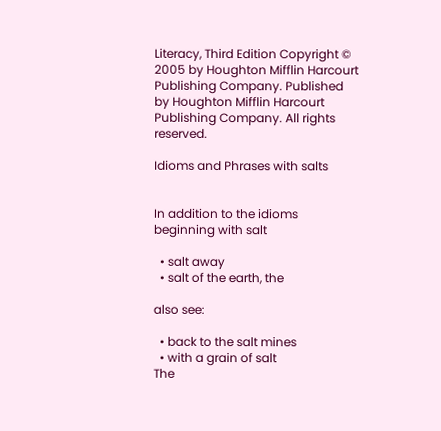Literacy, Third Edition Copyright © 2005 by Houghton Mifflin Harcourt Publishing Company. Published by Houghton Mifflin Harcourt Publishing Company. All rights reserved.

Idioms and Phrases with salts


In addition to the idioms beginning with salt

  • salt away
  • salt of the earth, the

also see:

  • back to the salt mines
  • with a grain of salt
The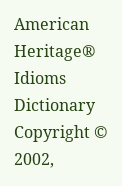American Heritage® Idioms Dictionary Copyright © 2002,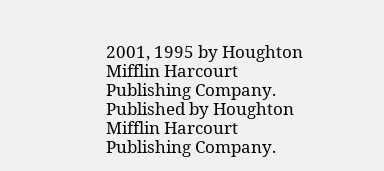2001, 1995 by Houghton Mifflin Harcourt Publishing Company. Published by Houghton Mifflin Harcourt Publishing Company.